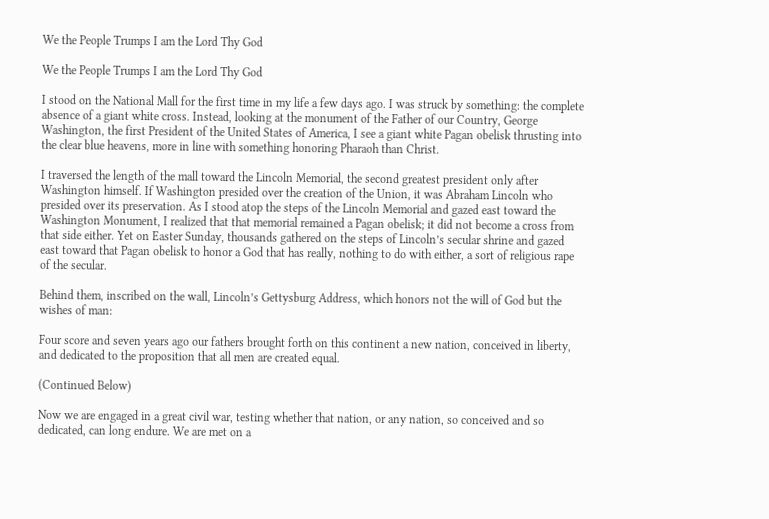We the People Trumps I am the Lord Thy God

We the People Trumps I am the Lord Thy God

I stood on the National Mall for the first time in my life a few days ago. I was struck by something: the complete absence of a giant white cross. Instead, looking at the monument of the Father of our Country, George Washington, the first President of the United States of America, I see a giant white Pagan obelisk thrusting into the clear blue heavens, more in line with something honoring Pharaoh than Christ.

I traversed the length of the mall toward the Lincoln Memorial, the second greatest president only after Washington himself. If Washington presided over the creation of the Union, it was Abraham Lincoln who presided over its preservation. As I stood atop the steps of the Lincoln Memorial and gazed east toward the Washington Monument, I realized that that memorial remained a Pagan obelisk; it did not become a cross from that side either. Yet on Easter Sunday, thousands gathered on the steps of Lincoln’s secular shrine and gazed east toward that Pagan obelisk to honor a God that has really, nothing to do with either, a sort of religious rape of the secular.

Behind them, inscribed on the wall, Lincoln’s Gettysburg Address, which honors not the will of God but the wishes of man:

Four score and seven years ago our fathers brought forth on this continent a new nation, conceived in liberty, and dedicated to the proposition that all men are created equal.

(Continued Below)

Now we are engaged in a great civil war, testing whether that nation, or any nation, so conceived and so dedicated, can long endure. We are met on a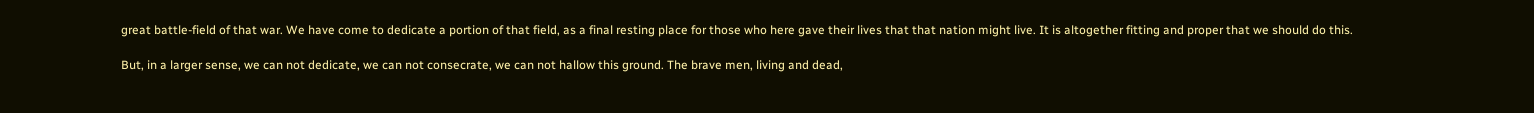great battle-field of that war. We have come to dedicate a portion of that field, as a final resting place for those who here gave their lives that that nation might live. It is altogether fitting and proper that we should do this.

But, in a larger sense, we can not dedicate, we can not consecrate, we can not hallow this ground. The brave men, living and dead,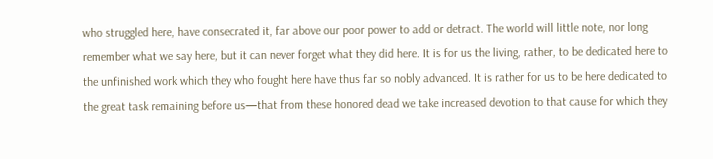who struggled here, have consecrated it, far above our poor power to add or detract. The world will little note, nor long remember what we say here, but it can never forget what they did here. It is for us the living, rather, to be dedicated here to the unfinished work which they who fought here have thus far so nobly advanced. It is rather for us to be here dedicated to the great task remaining before us—that from these honored dead we take increased devotion to that cause for which they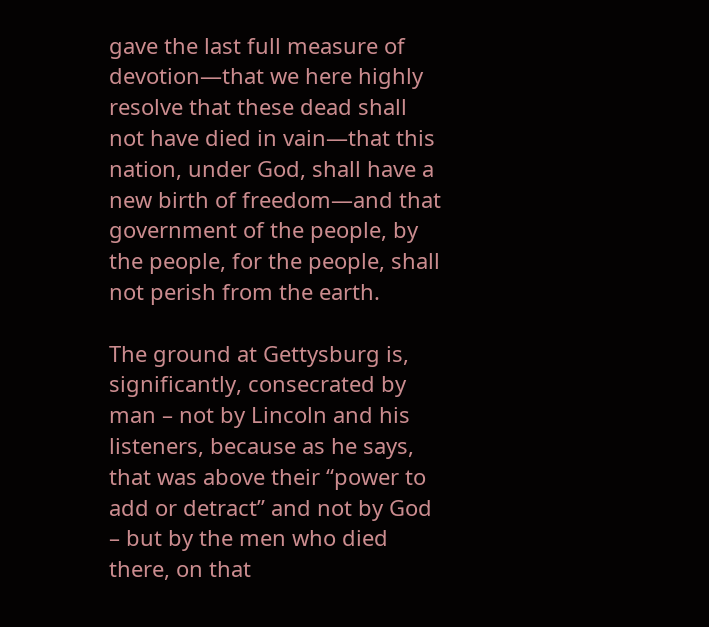gave the last full measure of devotion—that we here highly resolve that these dead shall not have died in vain—that this nation, under God, shall have a new birth of freedom—and that government of the people, by the people, for the people, shall not perish from the earth.

The ground at Gettysburg is, significantly, consecrated by man – not by Lincoln and his listeners, because as he says, that was above their “power to add or detract” and not by God – but by the men who died there, on that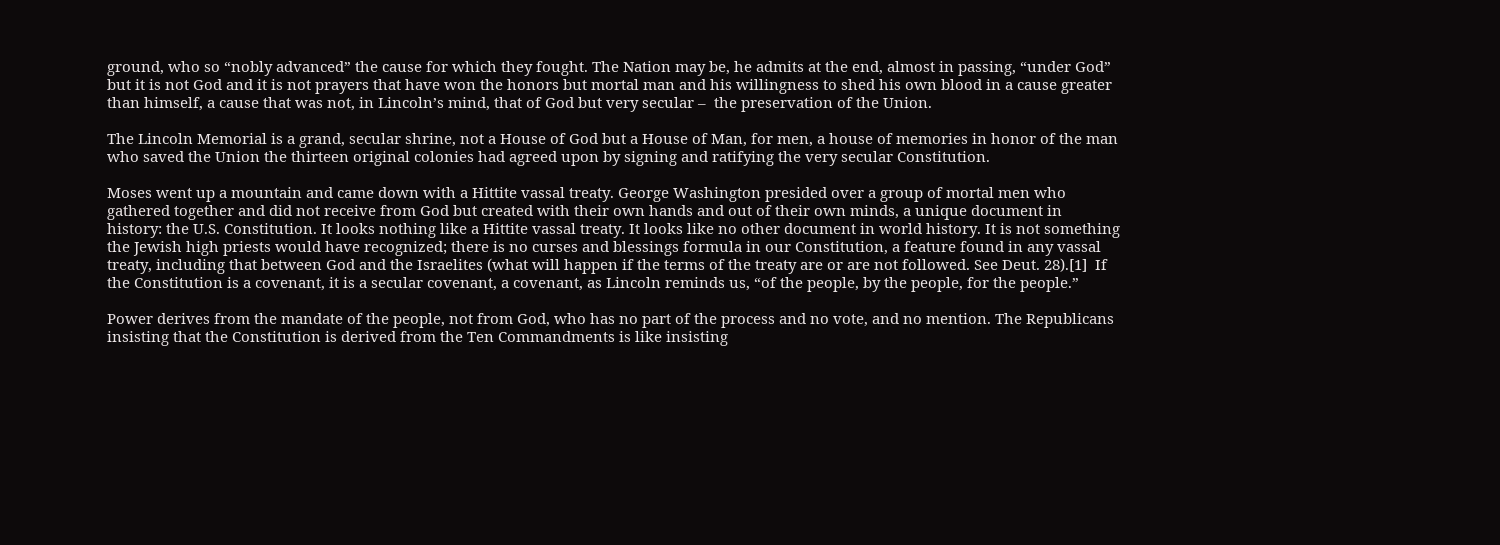ground, who so “nobly advanced” the cause for which they fought. The Nation may be, he admits at the end, almost in passing, “under God” but it is not God and it is not prayers that have won the honors but mortal man and his willingness to shed his own blood in a cause greater than himself, a cause that was not, in Lincoln’s mind, that of God but very secular –  the preservation of the Union.

The Lincoln Memorial is a grand, secular shrine, not a House of God but a House of Man, for men, a house of memories in honor of the man who saved the Union the thirteen original colonies had agreed upon by signing and ratifying the very secular Constitution.

Moses went up a mountain and came down with a Hittite vassal treaty. George Washington presided over a group of mortal men who gathered together and did not receive from God but created with their own hands and out of their own minds, a unique document in history: the U.S. Constitution. It looks nothing like a Hittite vassal treaty. It looks like no other document in world history. It is not something the Jewish high priests would have recognized; there is no curses and blessings formula in our Constitution, a feature found in any vassal treaty, including that between God and the Israelites (what will happen if the terms of the treaty are or are not followed. See Deut. 28).[1]  If the Constitution is a covenant, it is a secular covenant, a covenant, as Lincoln reminds us, “of the people, by the people, for the people.”

Power derives from the mandate of the people, not from God, who has no part of the process and no vote, and no mention. The Republicans insisting that the Constitution is derived from the Ten Commandments is like insisting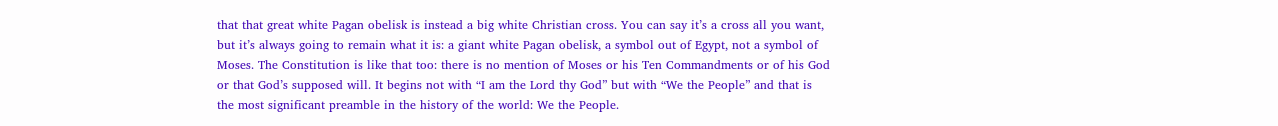that that great white Pagan obelisk is instead a big white Christian cross. You can say it’s a cross all you want, but it’s always going to remain what it is: a giant white Pagan obelisk, a symbol out of Egypt, not a symbol of Moses. The Constitution is like that too: there is no mention of Moses or his Ten Commandments or of his God or that God’s supposed will. It begins not with “I am the Lord thy God” but with “We the People” and that is the most significant preamble in the history of the world: We the People.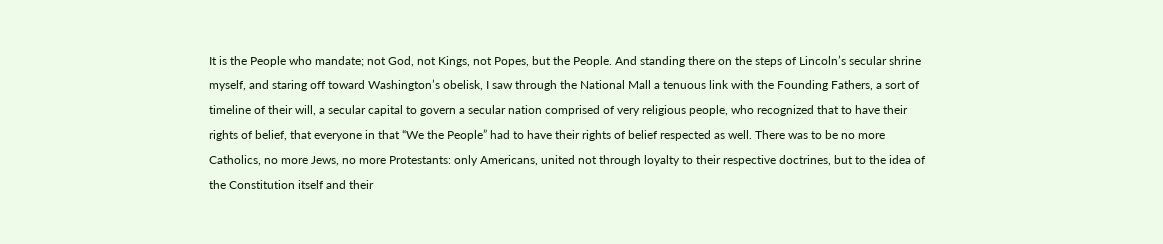It is the People who mandate; not God, not Kings, not Popes, but the People. And standing there on the steps of Lincoln’s secular shrine myself, and staring off toward Washington’s obelisk, I saw through the National Mall a tenuous link with the Founding Fathers, a sort of timeline of their will, a secular capital to govern a secular nation comprised of very religious people, who recognized that to have their rights of belief, that everyone in that “We the People” had to have their rights of belief respected as well. There was to be no more Catholics, no more Jews, no more Protestants: only Americans, united not through loyalty to their respective doctrines, but to the idea of the Constitution itself and their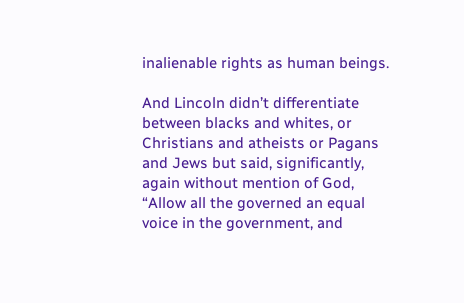inalienable rights as human beings.

And Lincoln didn’t differentiate between blacks and whites, or Christians and atheists or Pagans and Jews but said, significantly, again without mention of God, “Allow all the governed an equal voice in the government, and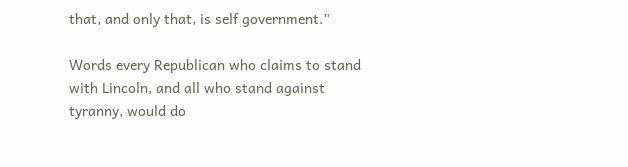that, and only that, is self government.”

Words every Republican who claims to stand with Lincoln, and all who stand against tyranny, would do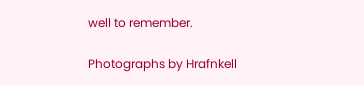well to remember.

Photographs by Hrafnkell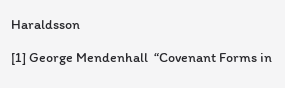Haraldsson

[1] George Mendenhall  “Covenant Forms in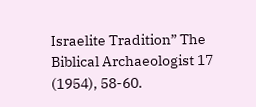Israelite Tradition” The Biblical Archaeologist 17 (1954), 58-60.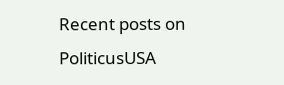Recent posts on PoliticusUSA